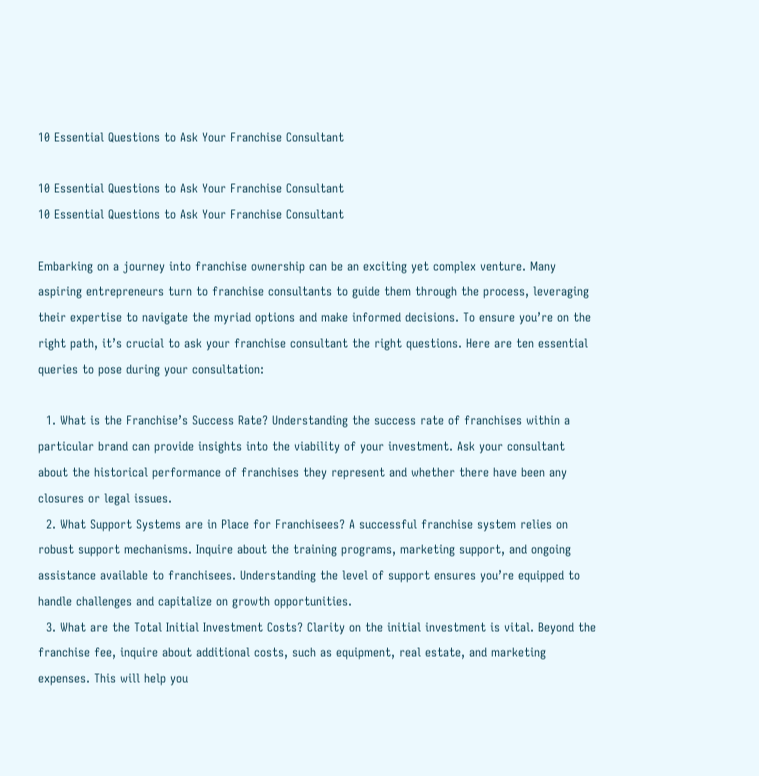10 Essential Questions to Ask Your Franchise Consultant

10 Essential Questions to Ask Your Franchise Consultant
10 Essential Questions to Ask Your Franchise Consultant

Embarking on a journey into franchise ownership can be an exciting yet complex venture. Many aspiring entrepreneurs turn to franchise consultants to guide them through the process, leveraging their expertise to navigate the myriad options and make informed decisions. To ensure you’re on the right path, it’s crucial to ask your franchise consultant the right questions. Here are ten essential queries to pose during your consultation:

  1. What is the Franchise’s Success Rate? Understanding the success rate of franchises within a particular brand can provide insights into the viability of your investment. Ask your consultant about the historical performance of franchises they represent and whether there have been any closures or legal issues.
  2. What Support Systems are in Place for Franchisees? A successful franchise system relies on robust support mechanisms. Inquire about the training programs, marketing support, and ongoing assistance available to franchisees. Understanding the level of support ensures you’re equipped to handle challenges and capitalize on growth opportunities.
  3. What are the Total Initial Investment Costs? Clarity on the initial investment is vital. Beyond the franchise fee, inquire about additional costs, such as equipment, real estate, and marketing expenses. This will help you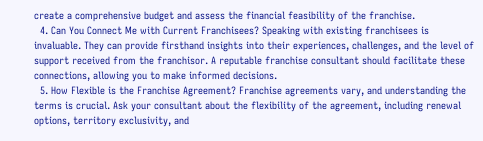create a comprehensive budget and assess the financial feasibility of the franchise.
  4. Can You Connect Me with Current Franchisees? Speaking with existing franchisees is invaluable. They can provide firsthand insights into their experiences, challenges, and the level of support received from the franchisor. A reputable franchise consultant should facilitate these connections, allowing you to make informed decisions.
  5. How Flexible is the Franchise Agreement? Franchise agreements vary, and understanding the terms is crucial. Ask your consultant about the flexibility of the agreement, including renewal options, territory exclusivity, and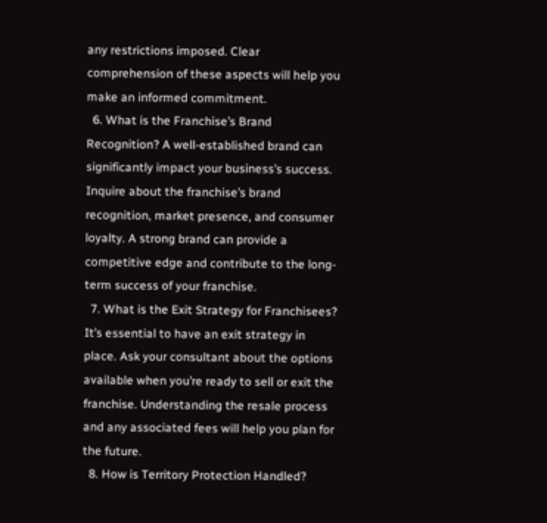any restrictions imposed. Clear comprehension of these aspects will help you make an informed commitment.
  6. What is the Franchise’s Brand Recognition? A well-established brand can significantly impact your business’s success. Inquire about the franchise’s brand recognition, market presence, and consumer loyalty. A strong brand can provide a competitive edge and contribute to the long-term success of your franchise.
  7. What is the Exit Strategy for Franchisees? It’s essential to have an exit strategy in place. Ask your consultant about the options available when you’re ready to sell or exit the franchise. Understanding the resale process and any associated fees will help you plan for the future.
  8. How is Territory Protection Handled?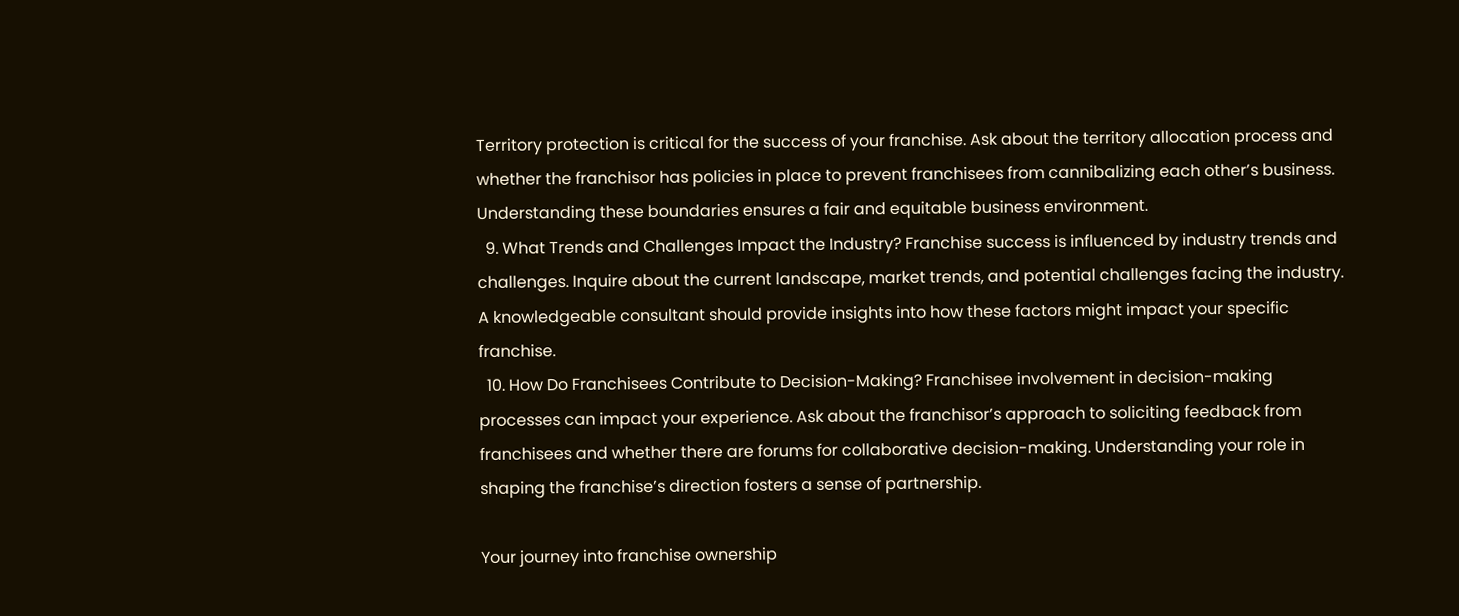Territory protection is critical for the success of your franchise. Ask about the territory allocation process and whether the franchisor has policies in place to prevent franchisees from cannibalizing each other’s business. Understanding these boundaries ensures a fair and equitable business environment.
  9. What Trends and Challenges Impact the Industry? Franchise success is influenced by industry trends and challenges. Inquire about the current landscape, market trends, and potential challenges facing the industry. A knowledgeable consultant should provide insights into how these factors might impact your specific franchise.
  10. How Do Franchisees Contribute to Decision-Making? Franchisee involvement in decision-making processes can impact your experience. Ask about the franchisor’s approach to soliciting feedback from franchisees and whether there are forums for collaborative decision-making. Understanding your role in shaping the franchise’s direction fosters a sense of partnership.

Your journey into franchise ownership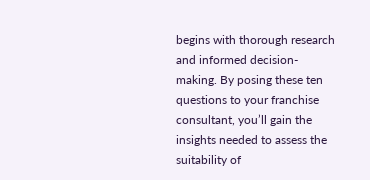begins with thorough research and informed decision-making. By posing these ten questions to your franchise consultant, you’ll gain the insights needed to assess the suitability of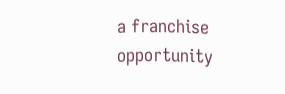a franchise opportunity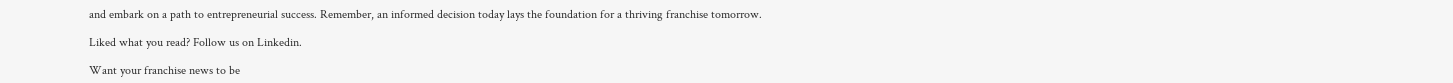and embark on a path to entrepreneurial success. Remember, an informed decision today lays the foundation for a thriving franchise tomorrow.

Liked what you read? Follow us on Linkedin.

Want your franchise news to be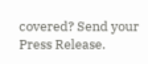covered? Send your Press Release.